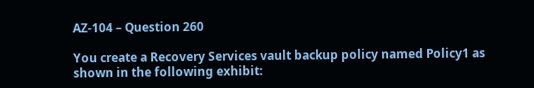AZ-104 – Question 260

You create a Recovery Services vault backup policy named Policy1 as shown in the following exhibit: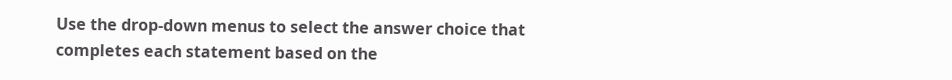Use the drop-down menus to select the answer choice that completes each statement based on the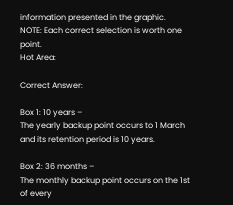information presented in the graphic.
NOTE: Each correct selection is worth one point.
Hot Area:

Correct Answer:

Box 1: 10 years –
The yearly backup point occurs to 1 March and its retention period is 10 years.

Box 2: 36 months –
The monthly backup point occurs on the 1st of every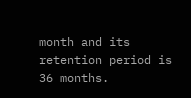month and its retention period is 36 months.